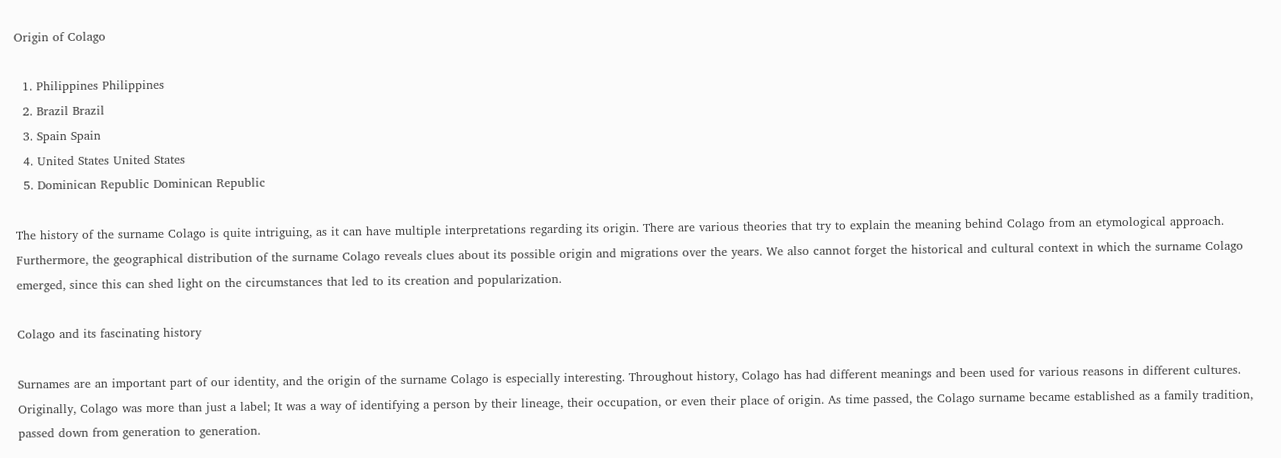Origin of Colago

  1. Philippines Philippines
  2. Brazil Brazil
  3. Spain Spain
  4. United States United States
  5. Dominican Republic Dominican Republic

The history of the surname Colago is quite intriguing, as it can have multiple interpretations regarding its origin. There are various theories that try to explain the meaning behind Colago from an etymological approach. Furthermore, the geographical distribution of the surname Colago reveals clues about its possible origin and migrations over the years. We also cannot forget the historical and cultural context in which the surname Colago emerged, since this can shed light on the circumstances that led to its creation and popularization.

Colago and its fascinating history

Surnames are an important part of our identity, and the origin of the surname Colago is especially interesting. Throughout history, Colago has had different meanings and been used for various reasons in different cultures. Originally, Colago was more than just a label; It was a way of identifying a person by their lineage, their occupation, or even their place of origin. As time passed, the Colago surname became established as a family tradition, passed down from generation to generation.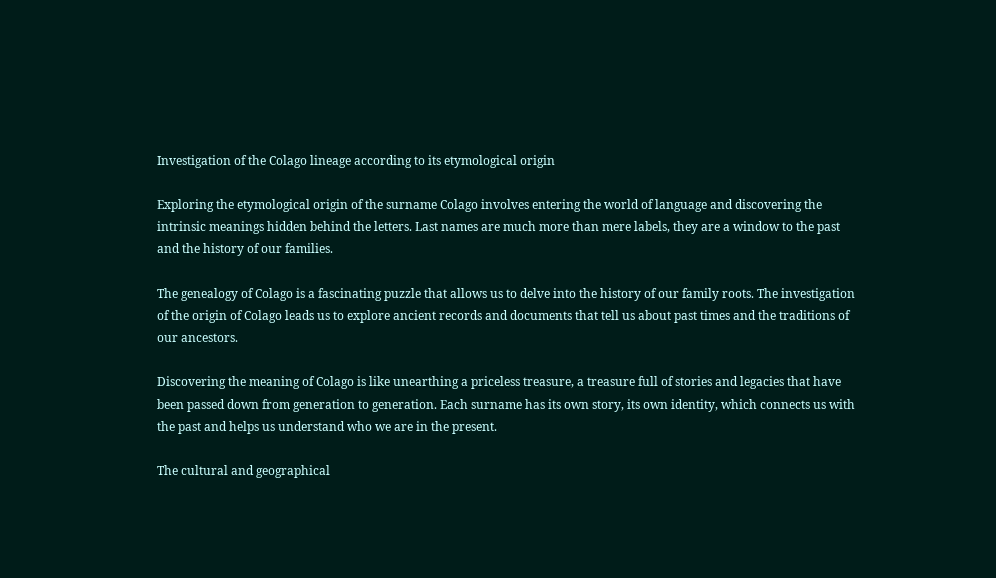Investigation of the Colago lineage according to its etymological origin

Exploring the etymological origin of the surname Colago involves entering the world of language and discovering the intrinsic meanings hidden behind the letters. Last names are much more than mere labels, they are a window to the past and the history of our families.

The genealogy of Colago is a fascinating puzzle that allows us to delve into the history of our family roots. The investigation of the origin of Colago leads us to explore ancient records and documents that tell us about past times and the traditions of our ancestors.

Discovering the meaning of Colago is like unearthing a priceless treasure, a treasure full of stories and legacies that have been passed down from generation to generation. Each surname has its own story, its own identity, which connects us with the past and helps us understand who we are in the present.

The cultural and geographical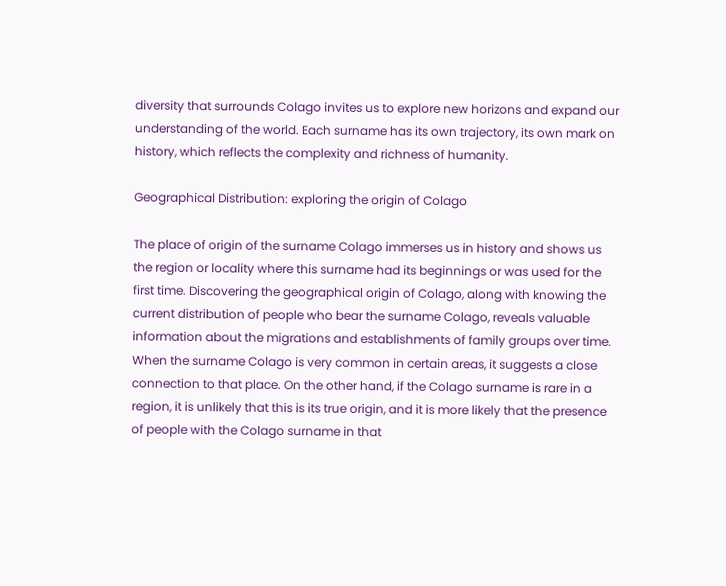diversity that surrounds Colago invites us to explore new horizons and expand our understanding of the world. Each surname has its own trajectory, its own mark on history, which reflects the complexity and richness of humanity.

Geographical Distribution: exploring the origin of Colago

The place of origin of the surname Colago immerses us in history and shows us the region or locality where this surname had its beginnings or was used for the first time. Discovering the geographical origin of Colago, along with knowing the current distribution of people who bear the surname Colago, reveals valuable information about the migrations and establishments of family groups over time. When the surname Colago is very common in certain areas, it suggests a close connection to that place. On the other hand, if the Colago surname is rare in a region, it is unlikely that this is its true origin, and it is more likely that the presence of people with the Colago surname in that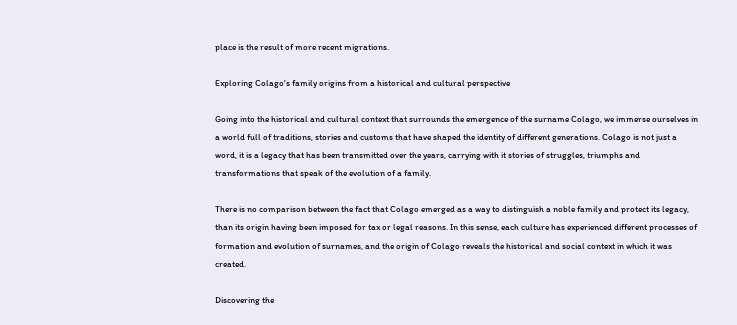place is the result of more recent migrations.

Exploring Colago's family origins from a historical and cultural perspective

Going into the historical and cultural context that surrounds the emergence of the surname Colago, we immerse ourselves in a world full of traditions, stories and customs that have shaped the identity of different generations. Colago is not just a word, it is a legacy that has been transmitted over the years, carrying with it stories of struggles, triumphs and transformations that speak of the evolution of a family.

There is no comparison between the fact that Colago emerged as a way to distinguish a noble family and protect its legacy, than its origin having been imposed for tax or legal reasons. In this sense, each culture has experienced different processes of formation and evolution of surnames, and the origin of Colago reveals the historical and social context in which it was created.

Discovering the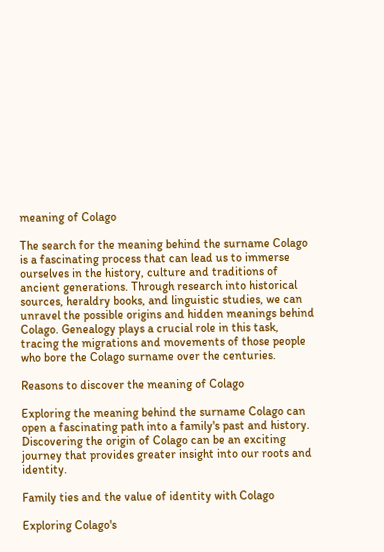meaning of Colago

The search for the meaning behind the surname Colago is a fascinating process that can lead us to immerse ourselves in the history, culture and traditions of ancient generations. Through research into historical sources, heraldry books, and linguistic studies, we can unravel the possible origins and hidden meanings behind Colago. Genealogy plays a crucial role in this task, tracing the migrations and movements of those people who bore the Colago surname over the centuries.

Reasons to discover the meaning of Colago

Exploring the meaning behind the surname Colago can open a fascinating path into a family's past and history. Discovering the origin of Colago can be an exciting journey that provides greater insight into our roots and identity.

Family ties and the value of identity with Colago

Exploring Colago's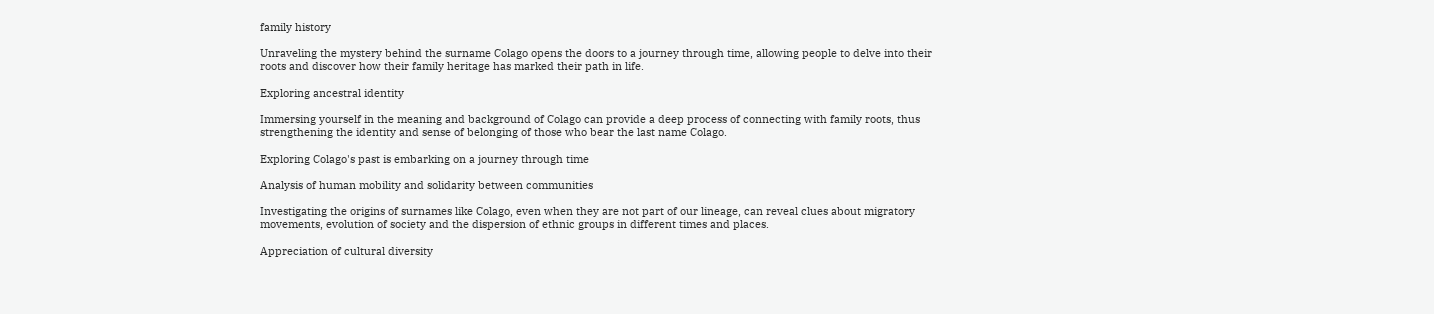family history

Unraveling the mystery behind the surname Colago opens the doors to a journey through time, allowing people to delve into their roots and discover how their family heritage has marked their path in life.

Exploring ancestral identity

Immersing yourself in the meaning and background of Colago can provide a deep process of connecting with family roots, thus strengthening the identity and sense of belonging of those who bear the last name Colago.

Exploring Colago's past is embarking on a journey through time

Analysis of human mobility and solidarity between communities

Investigating the origins of surnames like Colago, even when they are not part of our lineage, can reveal clues about migratory movements, evolution of society and the dispersion of ethnic groups in different times and places.

Appreciation of cultural diversity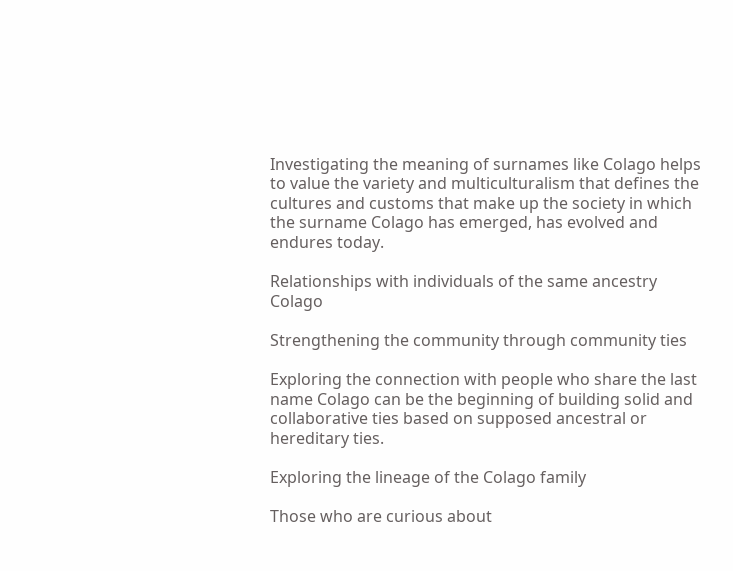Investigating the meaning of surnames like Colago helps to value the variety and multiculturalism that defines the cultures and customs that make up the society in which the surname Colago has emerged, has evolved and endures today.

Relationships with individuals of the same ancestry Colago

Strengthening the community through community ties

Exploring the connection with people who share the last name Colago can be the beginning of building solid and collaborative ties based on supposed ancestral or hereditary ties.

Exploring the lineage of the Colago family

Those who are curious about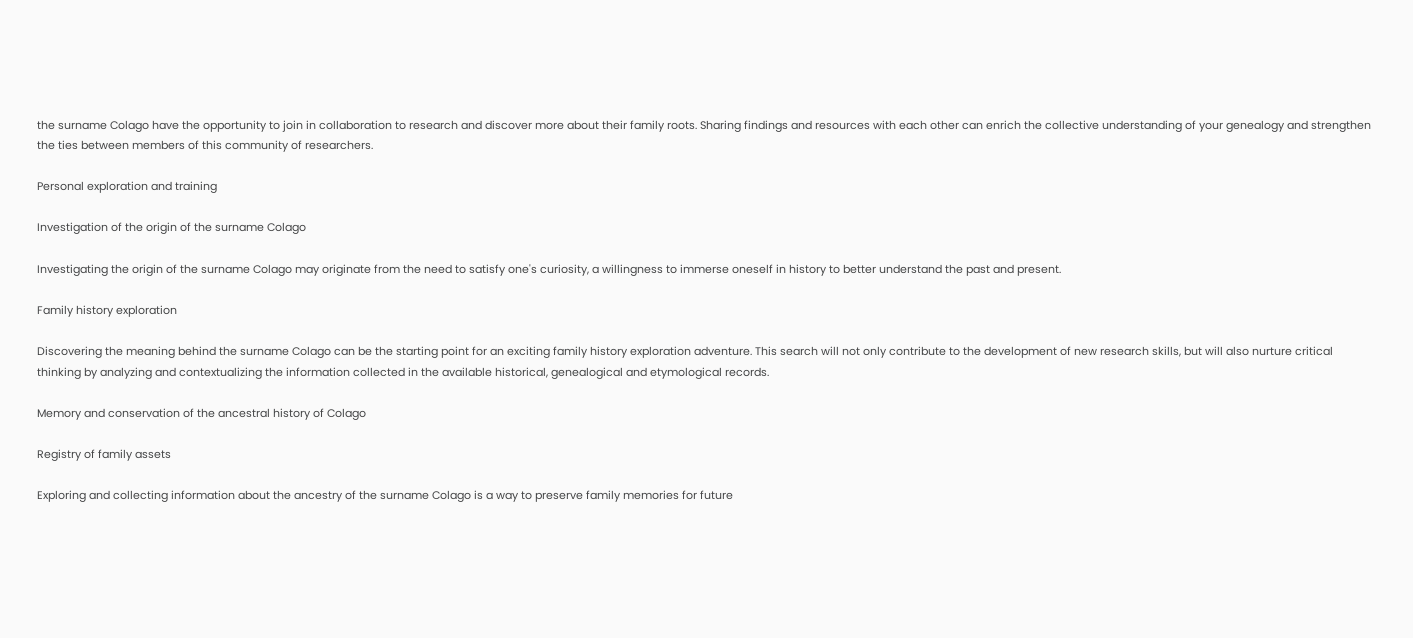the surname Colago have the opportunity to join in collaboration to research and discover more about their family roots. Sharing findings and resources with each other can enrich the collective understanding of your genealogy and strengthen the ties between members of this community of researchers.

Personal exploration and training

Investigation of the origin of the surname Colago

Investigating the origin of the surname Colago may originate from the need to satisfy one's curiosity, a willingness to immerse oneself in history to better understand the past and present.

Family history exploration

Discovering the meaning behind the surname Colago can be the starting point for an exciting family history exploration adventure. This search will not only contribute to the development of new research skills, but will also nurture critical thinking by analyzing and contextualizing the information collected in the available historical, genealogical and etymological records.

Memory and conservation of the ancestral history of Colago

Registry of family assets

Exploring and collecting information about the ancestry of the surname Colago is a way to preserve family memories for future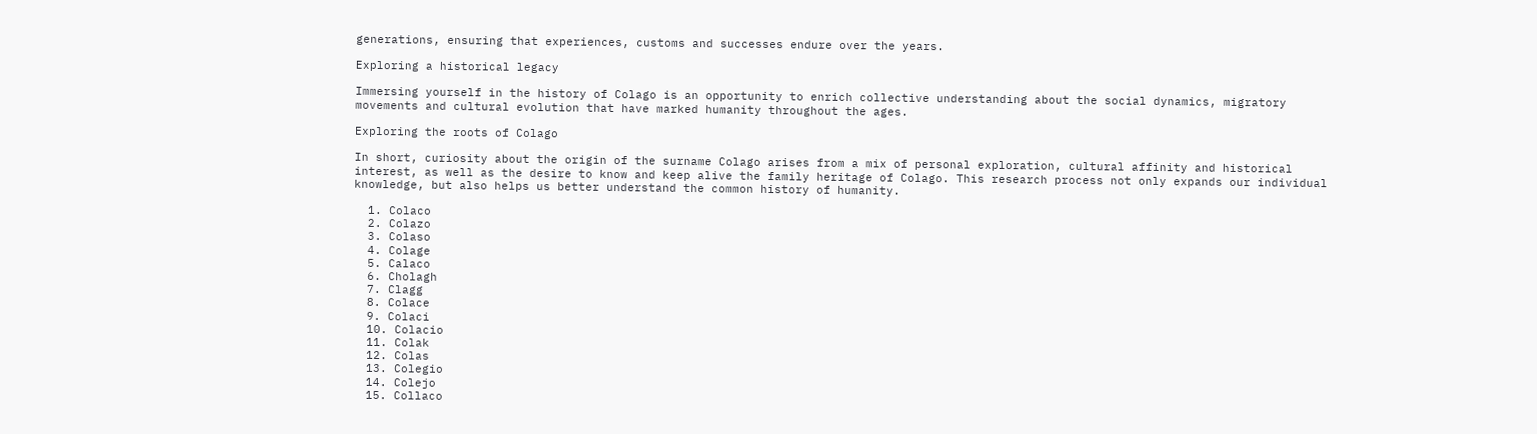generations, ensuring that experiences, customs and successes endure over the years.

Exploring a historical legacy

Immersing yourself in the history of Colago is an opportunity to enrich collective understanding about the social dynamics, migratory movements and cultural evolution that have marked humanity throughout the ages.

Exploring the roots of Colago

In short, curiosity about the origin of the surname Colago arises from a mix of personal exploration, cultural affinity and historical interest, as well as the desire to know and keep alive the family heritage of Colago. This research process not only expands our individual knowledge, but also helps us better understand the common history of humanity.

  1. Colaco
  2. Colazo
  3. Colaso
  4. Colage
  5. Calaco
  6. Cholagh
  7. Clagg
  8. Colace
  9. Colaci
  10. Colacio
  11. Colak
  12. Colas
  13. Colegio
  14. Colejo
  15. Collaco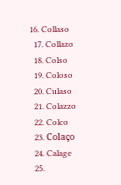16. Collaso
  17. Collazo
  18. Colso
  19. Coloso
  20. Culaso
  21. Colazzo
  22. Colco
  23. Colaço
  24. Calage
  25.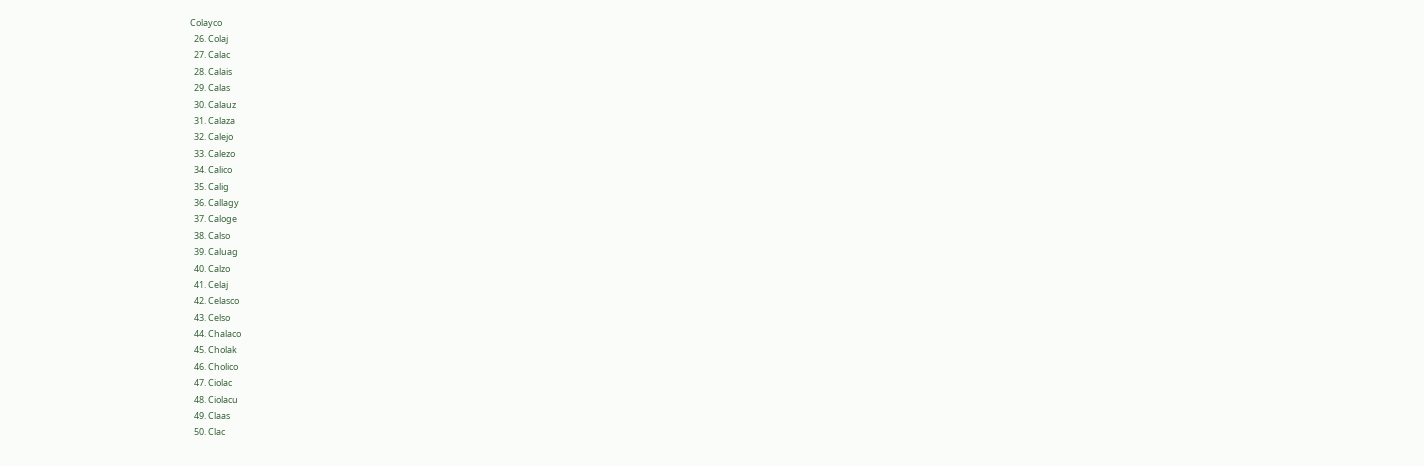Colayco
  26. Colaj
  27. Calac
  28. Calais
  29. Calas
  30. Calauz
  31. Calaza
  32. Calejo
  33. Calezo
  34. Calico
  35. Calig
  36. Callagy
  37. Caloge
  38. Calso
  39. Caluag
  40. Calzo
  41. Celaj
  42. Celasco
  43. Celso
  44. Chalaco
  45. Cholak
  46. Cholico
  47. Ciolac
  48. Ciolacu
  49. Claas
  50. Clac